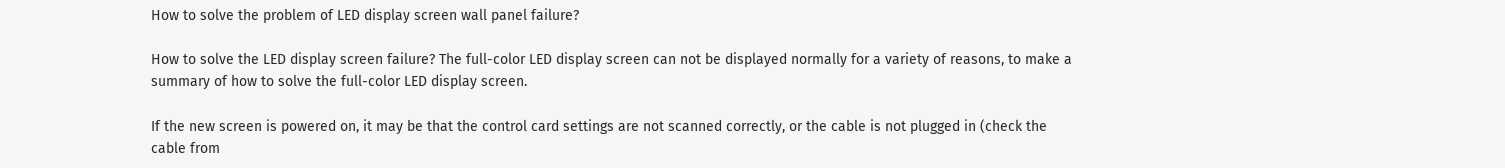How to solve the problem of LED display screen wall panel failure?

How to solve the LED display screen failure? The full-color LED display screen can not be displayed normally for a variety of reasons, to make a summary of how to solve the full-color LED display screen.

If the new screen is powered on, it may be that the control card settings are not scanned correctly, or the cable is not plugged in (check the cable from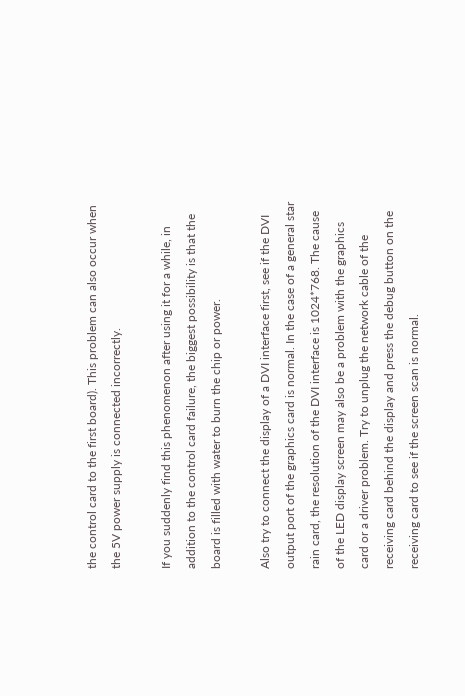the control card to the first board). This problem can also occur when the 5V power supply is connected incorrectly.

If you suddenly find this phenomenon after using it for a while, in addition to the control card failure, the biggest possibility is that the board is filled with water to burn the chip or power.

Also try to connect the display of a DVI interface first, see if the DVI output port of the graphics card is normal. In the case of a general star rain card, the resolution of the DVI interface is 1024*768. The cause of the LED display screen may also be a problem with the graphics card or a driver problem. Try to unplug the network cable of the receiving card behind the display and press the debug button on the receiving card to see if the screen scan is normal.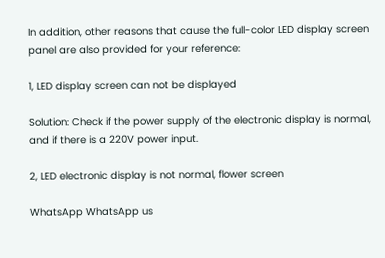In addition, other reasons that cause the full-color LED display screen panel are also provided for your reference:

1, LED display screen can not be displayed

Solution: Check if the power supply of the electronic display is normal, and if there is a 220V power input.

2, LED electronic display is not normal, flower screen

WhatsApp WhatsApp us